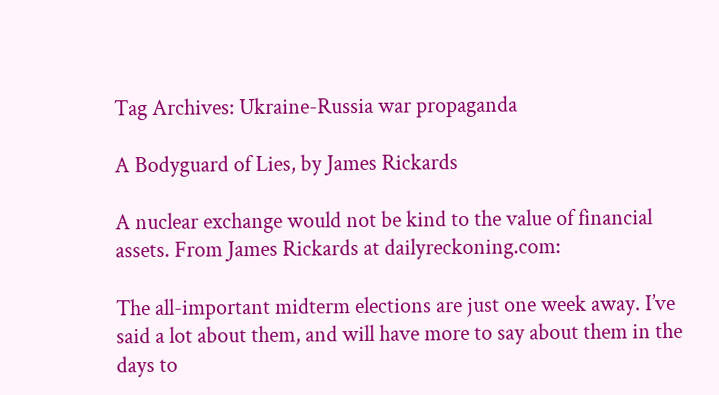Tag Archives: Ukraine-Russia war propaganda

A Bodyguard of Lies, by James Rickards

A nuclear exchange would not be kind to the value of financial assets. From James Rickards at dailyreckoning.com:

The all-important midterm elections are just one week away. I’ve said a lot about them, and will have more to say about them in the days to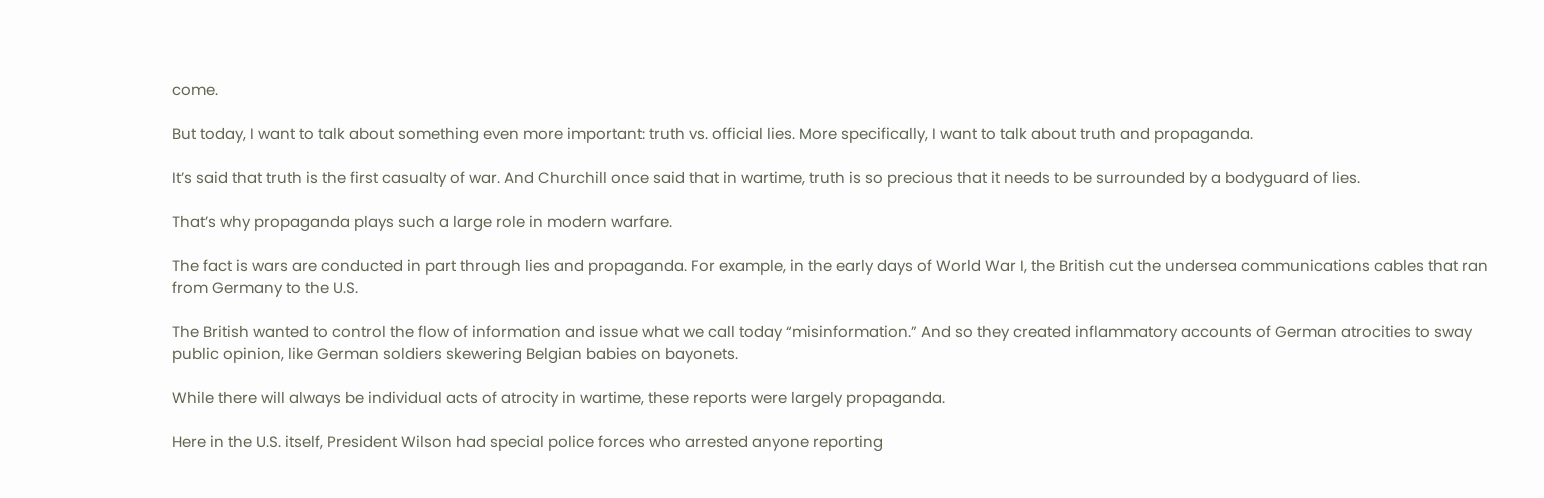come.

But today, I want to talk about something even more important: truth vs. official lies. More specifically, I want to talk about truth and propaganda.

It’s said that truth is the first casualty of war. And Churchill once said that in wartime, truth is so precious that it needs to be surrounded by a bodyguard of lies.

That’s why propaganda plays such a large role in modern warfare.

The fact is wars are conducted in part through lies and propaganda. For example, in the early days of World War I, the British cut the undersea communications cables that ran from Germany to the U.S.

The British wanted to control the flow of information and issue what we call today “misinformation.” And so they created inflammatory accounts of German atrocities to sway public opinion, like German soldiers skewering Belgian babies on bayonets.

While there will always be individual acts of atrocity in wartime, these reports were largely propaganda.

Here in the U.S. itself, President Wilson had special police forces who arrested anyone reporting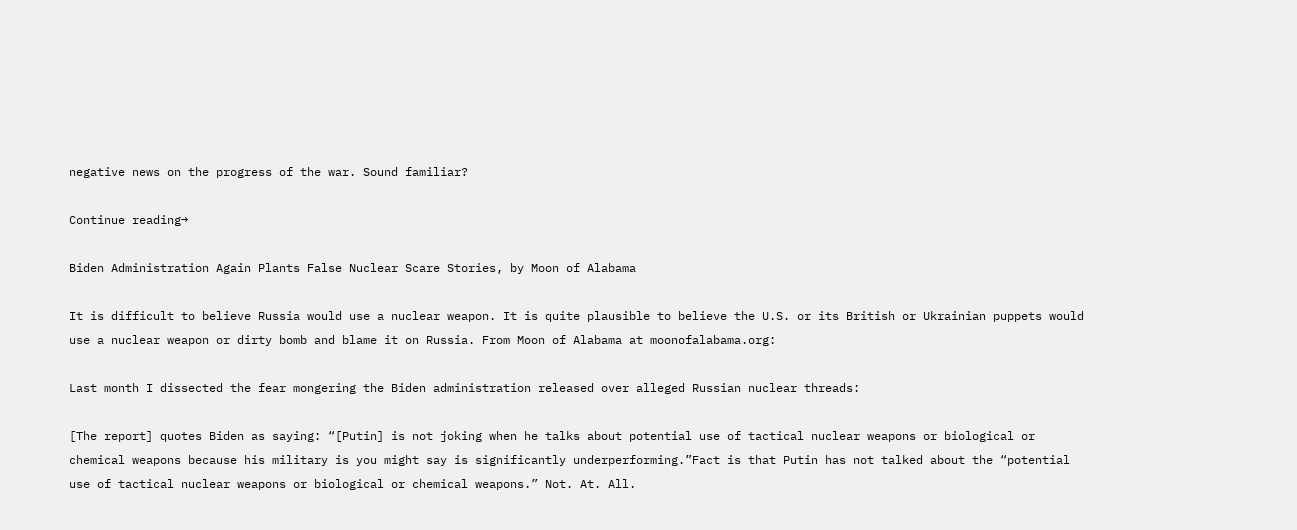negative news on the progress of the war. Sound familiar?

Continue reading→

Biden Administration Again Plants False Nuclear Scare Stories, by Moon of Alabama

It is difficult to believe Russia would use a nuclear weapon. It is quite plausible to believe the U.S. or its British or Ukrainian puppets would use a nuclear weapon or dirty bomb and blame it on Russia. From Moon of Alabama at moonofalabama.org:

Last month I dissected the fear mongering the Biden administration released over alleged Russian nuclear threads:

[The report] quotes Biden as saying: “[Putin] is not joking when he talks about potential use of tactical nuclear weapons or biological or chemical weapons because his military is you might say is significantly underperforming.”Fact is that Putin has not talked about the “potential use of tactical nuclear weapons or biological or chemical weapons.” Not. At. All.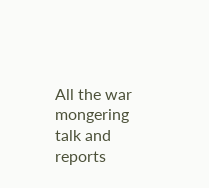All the war mongering talk and reports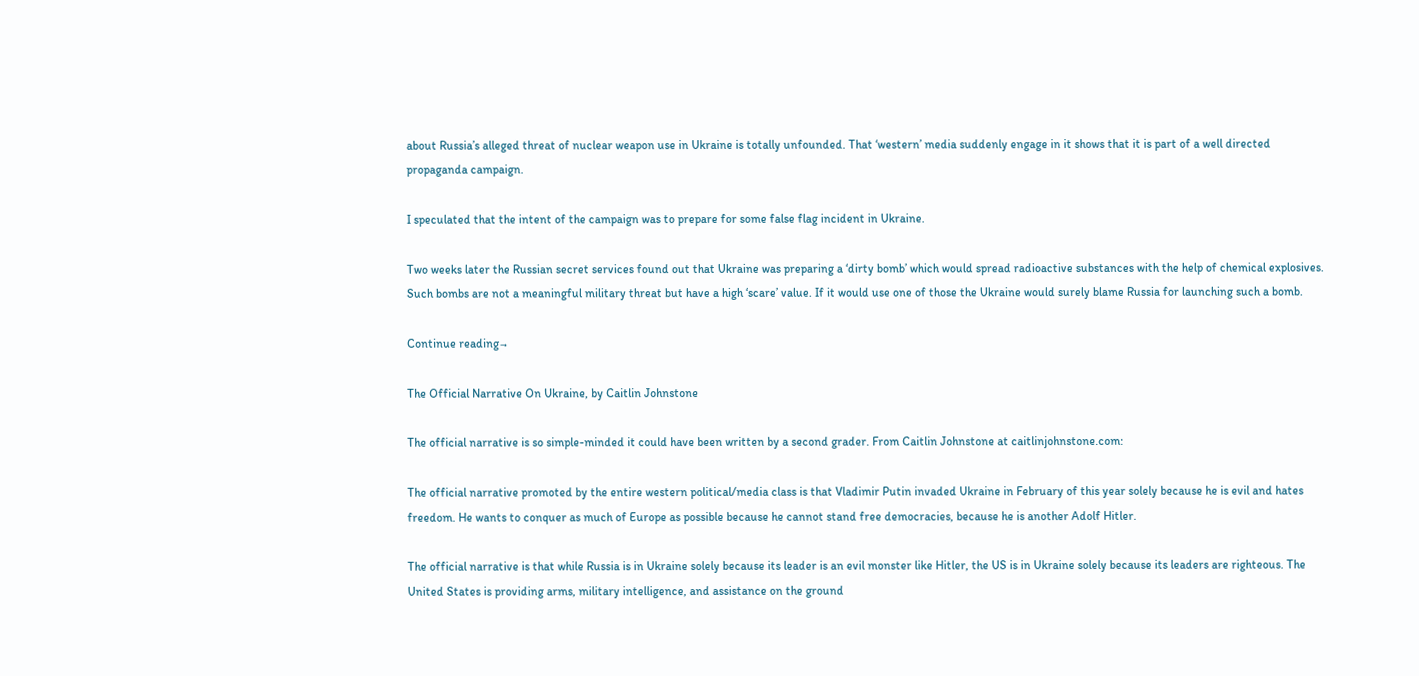about Russia’s alleged threat of nuclear weapon use in Ukraine is totally unfounded. That ‘western’ media suddenly engage in it shows that it is part of a well directed propaganda campaign.

I speculated that the intent of the campaign was to prepare for some false flag incident in Ukraine.

Two weeks later the Russian secret services found out that Ukraine was preparing a ‘dirty bomb’ which would spread radioactive substances with the help of chemical explosives. Such bombs are not a meaningful military threat but have a high ‘scare’ value. If it would use one of those the Ukraine would surely blame Russia for launching such a bomb.

Continue reading→

The Official Narrative On Ukraine, by Caitlin Johnstone

The official narrative is so simple-minded it could have been written by a second grader. From Caitlin Johnstone at caitlinjohnstone.com:

The official narrative promoted by the entire western political/media class is that Vladimir Putin invaded Ukraine in February of this year solely because he is evil and hates freedom. He wants to conquer as much of Europe as possible because he cannot stand free democracies, because he is another Adolf Hitler.

The official narrative is that while Russia is in Ukraine solely because its leader is an evil monster like Hitler, the US is in Ukraine solely because its leaders are righteous. The United States is providing arms, military intelligence, and assistance on the ground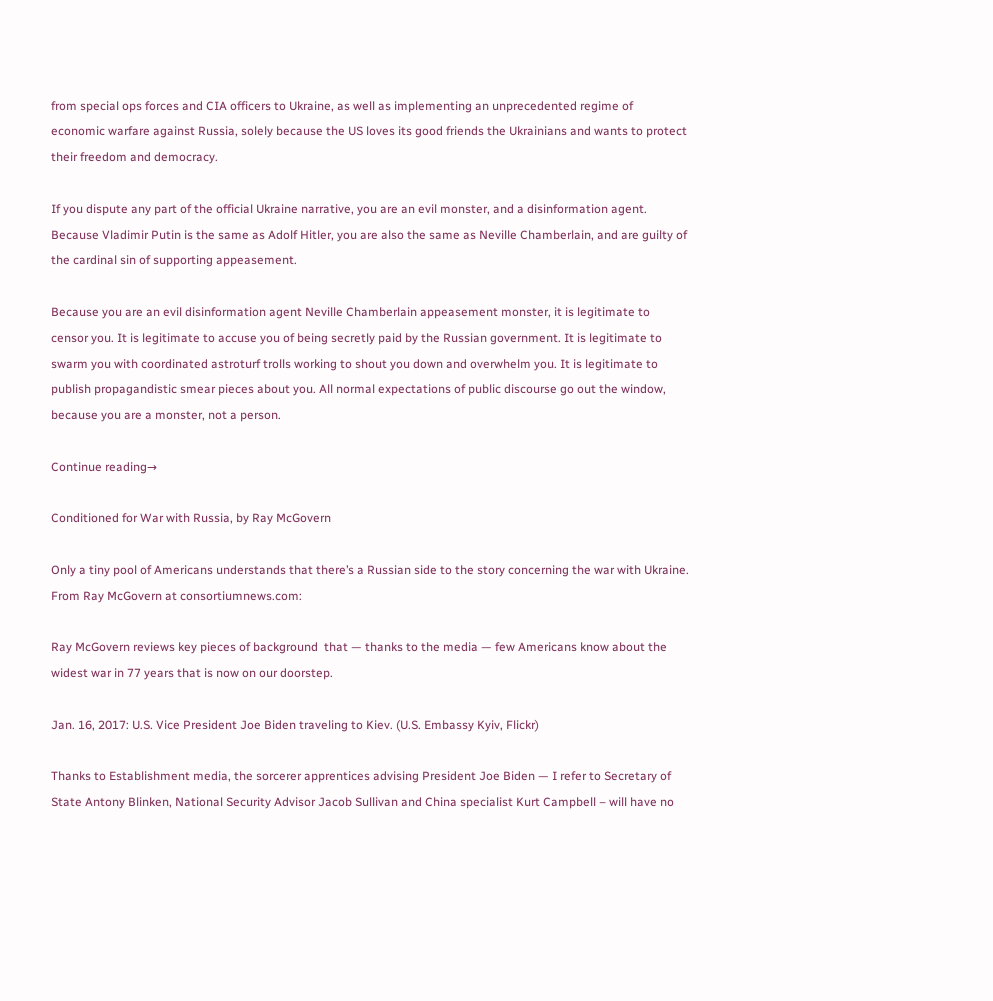from special ops forces and CIA officers to Ukraine, as well as implementing an unprecedented regime of economic warfare against Russia, solely because the US loves its good friends the Ukrainians and wants to protect their freedom and democracy.

If you dispute any part of the official Ukraine narrative, you are an evil monster, and a disinformation agent. Because Vladimir Putin is the same as Adolf Hitler, you are also the same as Neville Chamberlain, and are guilty of the cardinal sin of supporting appeasement.

Because you are an evil disinformation agent Neville Chamberlain appeasement monster, it is legitimate to censor you. It is legitimate to accuse you of being secretly paid by the Russian government. It is legitimate to swarm you with coordinated astroturf trolls working to shout you down and overwhelm you. It is legitimate to publish propagandistic smear pieces about you. All normal expectations of public discourse go out the window, because you are a monster, not a person.

Continue reading→

Conditioned for War with Russia, by Ray McGovern

Only a tiny pool of Americans understands that there’s a Russian side to the story concerning the war with Ukraine. From Ray McGovern at consortiumnews.com:

Ray McGovern reviews key pieces of background  that — thanks to the media — few Americans know about the widest war in 77 years that is now on our doorstep.

Jan. 16, 2017: U.S. Vice President Joe Biden traveling to Kiev. (U.S. Embassy Kyiv, Flickr)

Thanks to Establishment media, the sorcerer apprentices advising President Joe Biden — I refer to Secretary of State Antony Blinken, National Security Advisor Jacob Sullivan and China specialist Kurt Campbell – will have no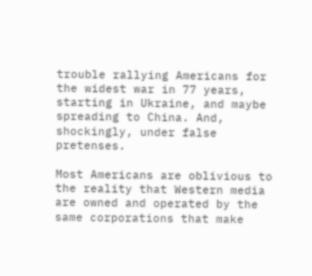trouble rallying Americans for the widest war in 77 years, starting in Ukraine, and maybe spreading to China. And, shockingly, under false pretenses.

Most Americans are oblivious to the reality that Western media are owned and operated by the same corporations that make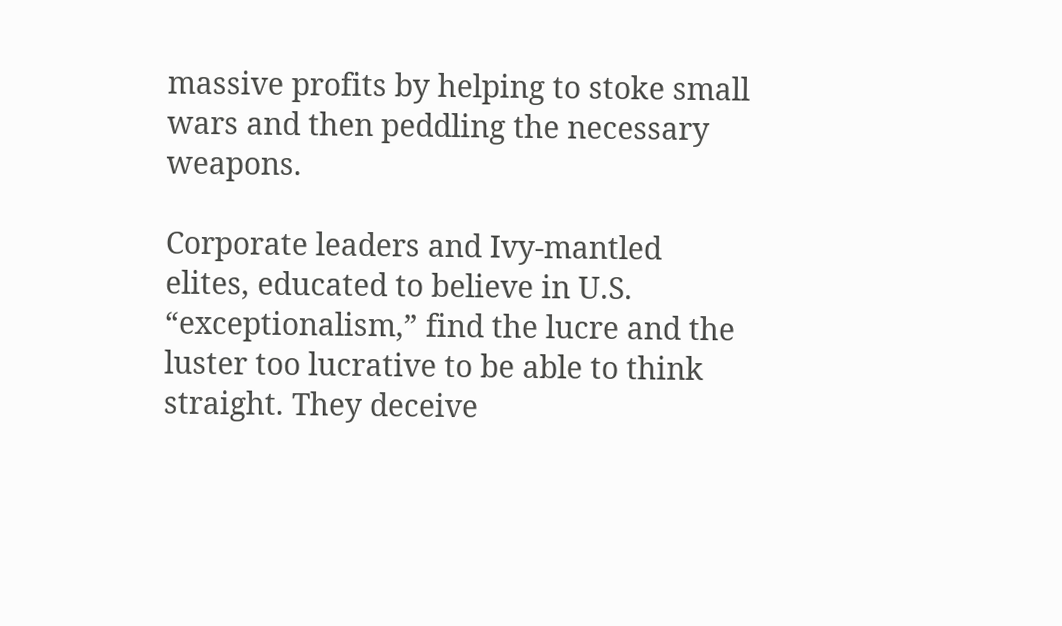massive profits by helping to stoke small wars and then peddling the necessary weapons.

Corporate leaders and Ivy-mantled elites, educated to believe in U.S. “exceptionalism,” find the lucre and the luster too lucrative to be able to think straight. They deceive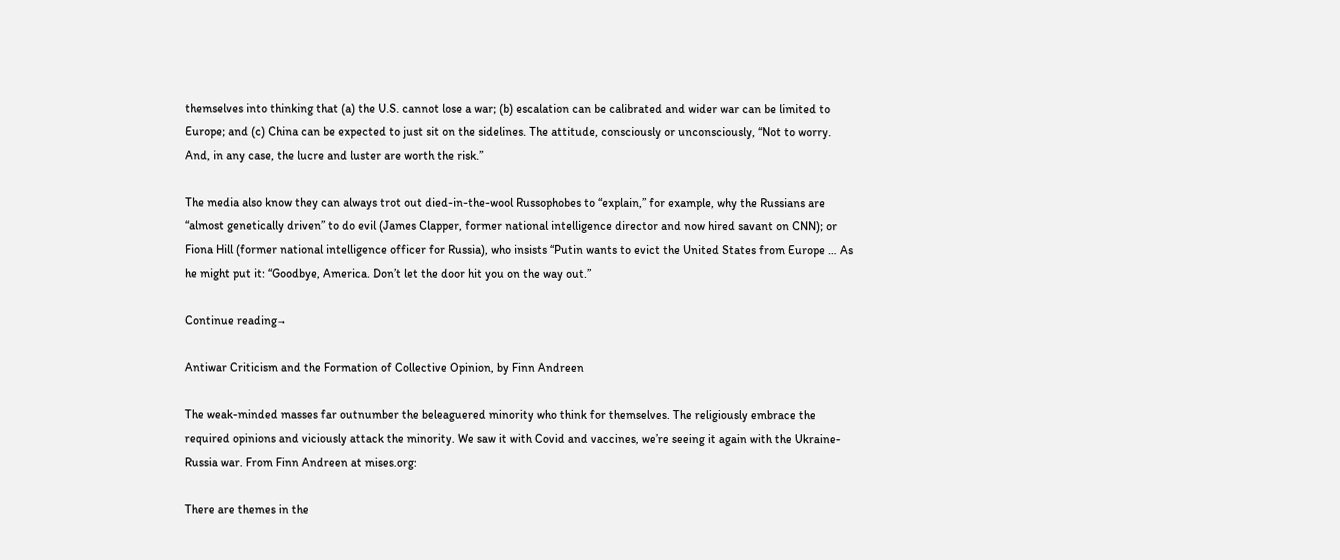themselves into thinking that (a) the U.S. cannot lose a war; (b) escalation can be calibrated and wider war can be limited to Europe; and (c) China can be expected to just sit on the sidelines. The attitude, consciously or unconsciously, “Not to worry. And, in any case, the lucre and luster are worth the risk.”

The media also know they can always trot out died-in-the-wool Russophobes to “explain,” for example, why the Russians are “almost genetically driven” to do evil (James Clapper, former national intelligence director and now hired savant on CNN); or Fiona Hill (former national intelligence officer for Russia), who insists “Putin wants to evict the United States from Europe … As he might put it: “Goodbye, America. Don’t let the door hit you on the way out.”

Continue reading→

Antiwar Criticism and the Formation of Collective Opinion, by Finn Andreen

The weak-minded masses far outnumber the beleaguered minority who think for themselves. The religiously embrace the required opinions and viciously attack the minority. We saw it with Covid and vaccines, we’re seeing it again with the Ukraine-Russia war. From Finn Andreen at mises.org:

There are themes in the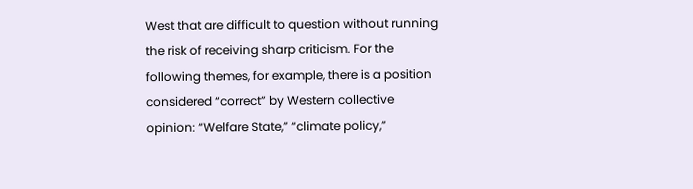West that are difficult to question without running the risk of receiving sharp criticism. For the following themes, for example, there is a position considered “correct” by Western collective opinion: “Welfare State,” “climate policy,”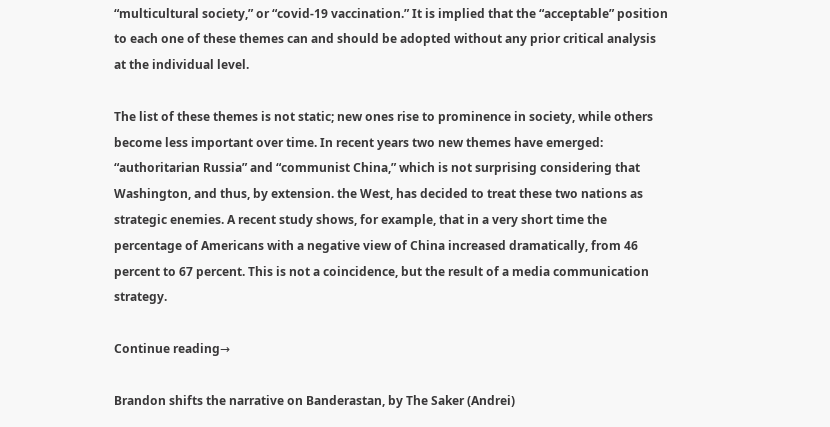“multicultural society,” or “covid-19 vaccination.” It is implied that the “acceptable” position to each one of these themes can and should be adopted without any prior critical analysis at the individual level.

The list of these themes is not static; new ones rise to prominence in society, while others become less important over time. In recent years two new themes have emerged: “authoritarian Russia” and “communist China,” which is not surprising considering that Washington, and thus, by extension. the West, has decided to treat these two nations as strategic enemies. A recent study shows, for example, that in a very short time the percentage of Americans with a negative view of China increased dramatically, from 46 percent to 67 percent. This is not a coincidence, but the result of a media communication strategy.

Continue reading→

Brandon shifts the narrative on Banderastan, by The Saker (Andrei)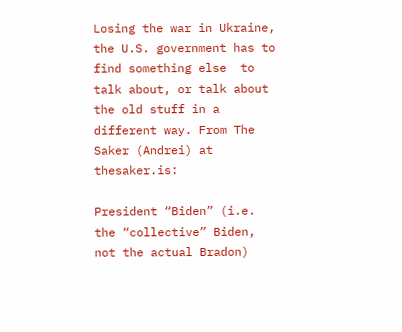Losing the war in Ukraine, the U.S. government has to find something else  to talk about, or talk about the old stuff in a different way. From The Saker (Andrei) at thesaker.is:

President “Biden” (i.e. the “collective” Biden, not the actual Bradon)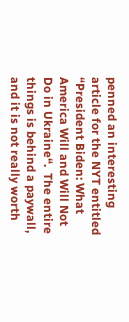penned an interesting article for the NYT entitled “President Biden: What America Will and Will Not Do in Ukraine“.  The entire things is behind a paywall, and it is not really worth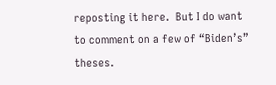reposting it here.  But I do want to comment on a few of “Biden’s” theses.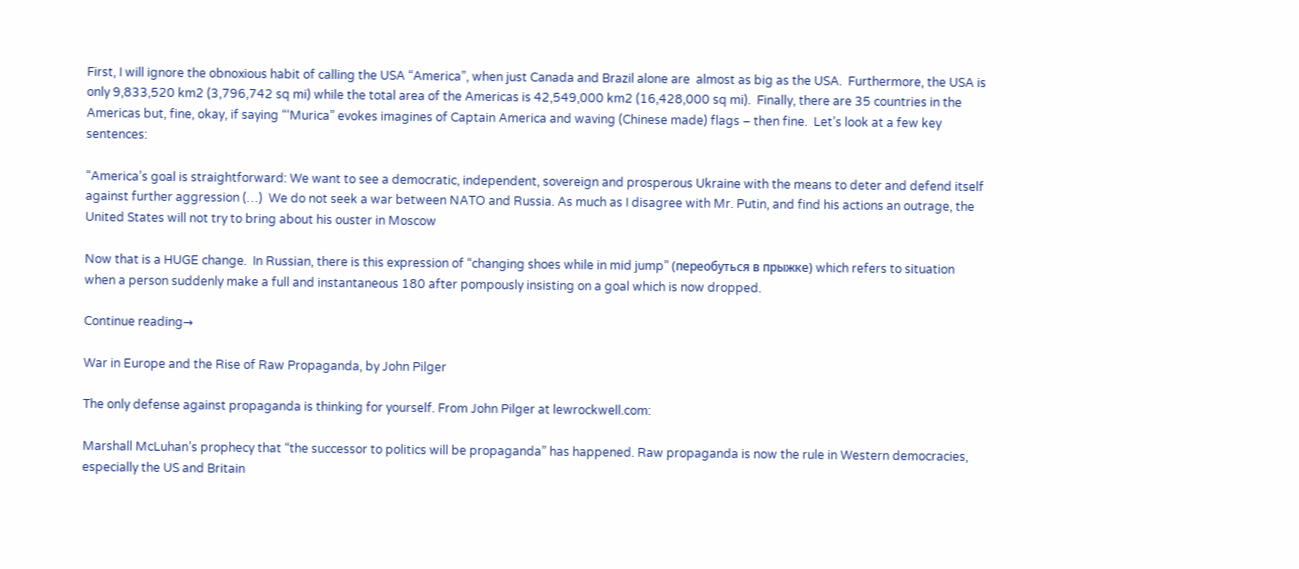First, I will ignore the obnoxious habit of calling the USA “America”, when just Canada and Brazil alone are  almost as big as the USA.  Furthermore, the USA is only 9,833,520 km2 (3,796,742 sq mi) while the total area of the Americas is 42,549,000 km2 (16,428,000 sq mi).  Finally, there are 35 countries in the Americas but, fine, okay, if saying “‘Murica” evokes imagines of Captain America and waving (Chinese made) flags – then fine.  Let’s look at a few key sentences:

“America’s goal is straightforward: We want to see a democratic, independent, sovereign and prosperous Ukraine with the means to deter and defend itself against further aggression (…)  We do not seek a war between NATO and Russia. As much as I disagree with Mr. Putin, and find his actions an outrage, the United States will not try to bring about his ouster in Moscow

Now that is a HUGE change.  In Russian, there is this expression of “changing shoes while in mid jump” (переобуться в прыжке) which refers to situation when a person suddenly make a full and instantaneous 180 after pompously insisting on a goal which is now dropped.

Continue reading→

War in Europe and the Rise of Raw Propaganda, by John Pilger

The only defense against propaganda is thinking for yourself. From John Pilger at lewrockwell.com:

Marshall McLuhan’s prophecy that “the successor to politics will be propaganda” has happened. Raw propaganda is now the rule in Western democracies, especially the US and Britain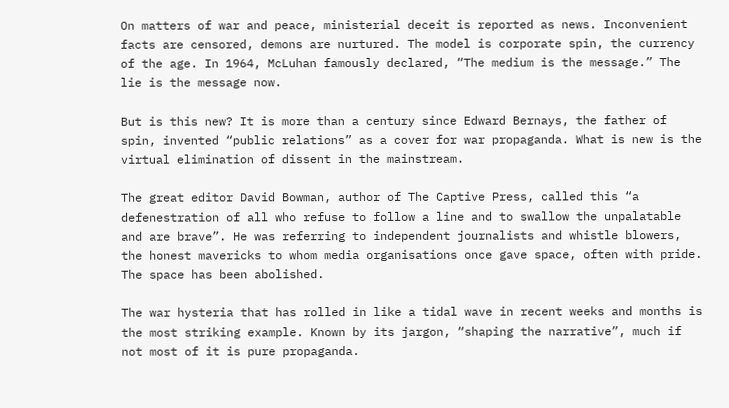On matters of war and peace, ministerial deceit is reported as news. Inconvenient facts are censored, demons are nurtured. The model is corporate spin, the currency of the age. In 1964, McLuhan famously declared, “The medium is the message.” The lie is the message now.

But is this new? It is more than a century since Edward Bernays, the father of spin, invented “public relations” as a cover for war propaganda. What is new is the virtual elimination of dissent in the mainstream.

The great editor David Bowman, author of The Captive Press, called this “a defenestration of all who refuse to follow a line and to swallow the unpalatable and are brave”. He was referring to independent journalists and whistle blowers, the honest mavericks to whom media organisations once gave space, often with pride. The space has been abolished.

The war hysteria that has rolled in like a tidal wave in recent weeks and months is the most striking example. Known by its jargon, “shaping the narrative”, much if not most of it is pure propaganda.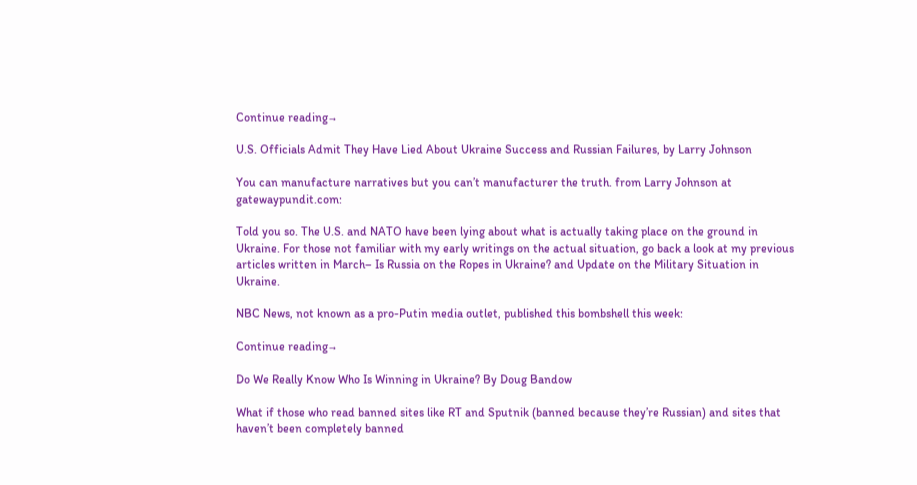Continue reading→

U.S. Officials Admit They Have Lied About Ukraine Success and Russian Failures, by Larry Johnson

You can manufacture narratives but you can’t manufacturer the truth. from Larry Johnson at gatewaypundit.com:

Told you so. The U.S. and NATO have been lying about what is actually taking place on the ground in Ukraine. For those not familiar with my early writings on the actual situation, go back a look at my previous articles written in March– Is Russia on the Ropes in Ukraine? and Update on the Military Situation in Ukraine.

NBC News, not known as a pro-Putin media outlet, published this bombshell this week:

Continue reading→

Do We Really Know Who Is Winning in Ukraine? By Doug Bandow

What if those who read banned sites like RT and Sputnik (banned because they’re Russian) and sites that haven’t been completely banned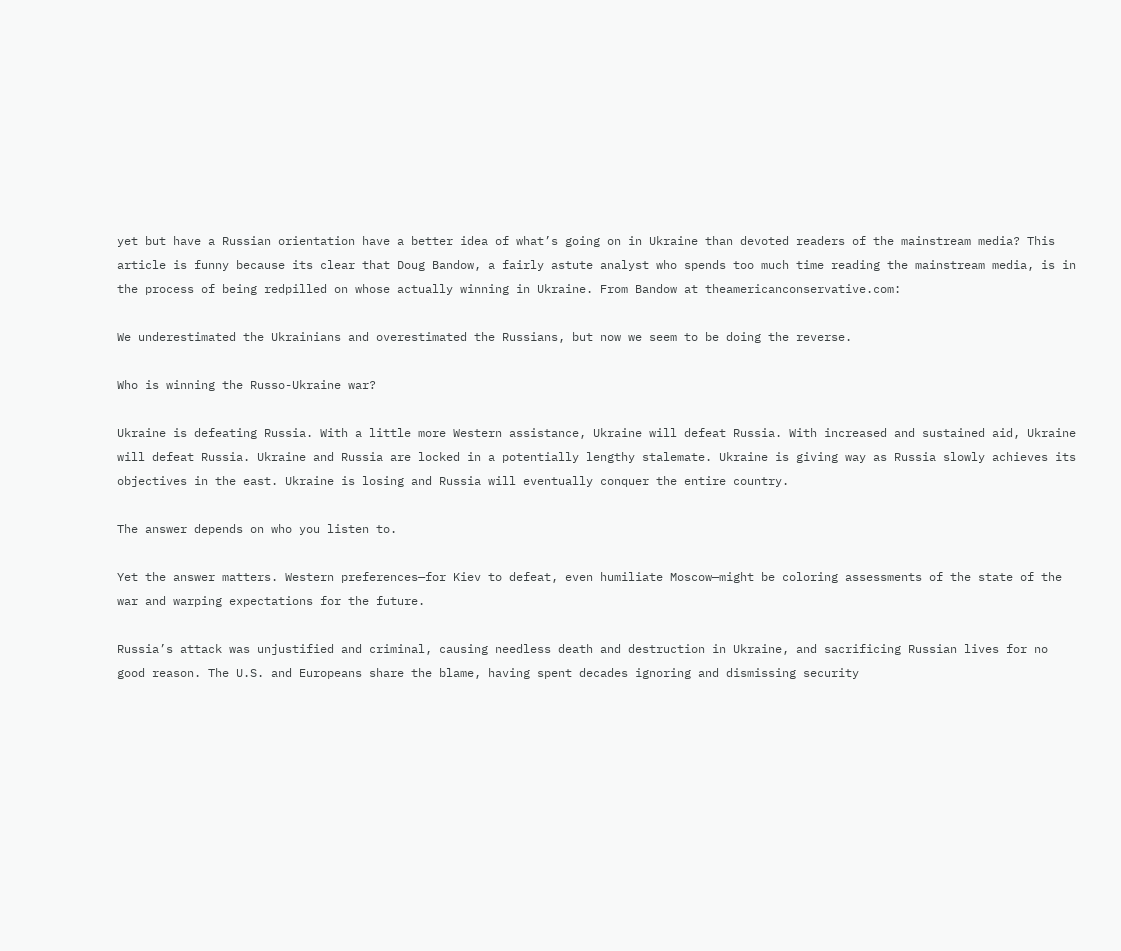yet but have a Russian orientation have a better idea of what’s going on in Ukraine than devoted readers of the mainstream media? This article is funny because its clear that Doug Bandow, a fairly astute analyst who spends too much time reading the mainstream media, is in the process of being redpilled on whose actually winning in Ukraine. From Bandow at theamericanconservative.com:

We underestimated the Ukrainians and overestimated the Russians, but now we seem to be doing the reverse.

Who is winning the Russo-Ukraine war?

Ukraine is defeating Russia. With a little more Western assistance, Ukraine will defeat Russia. With increased and sustained aid, Ukraine will defeat Russia. Ukraine and Russia are locked in a potentially lengthy stalemate. Ukraine is giving way as Russia slowly achieves its objectives in the east. Ukraine is losing and Russia will eventually conquer the entire country.

The answer depends on who you listen to.

Yet the answer matters. Western preferences—for Kiev to defeat, even humiliate Moscow—might be coloring assessments of the state of the war and warping expectations for the future.

Russia’s attack was unjustified and criminal, causing needless death and destruction in Ukraine, and sacrificing Russian lives for no good reason. The U.S. and Europeans share the blame, having spent decades ignoring and dismissing security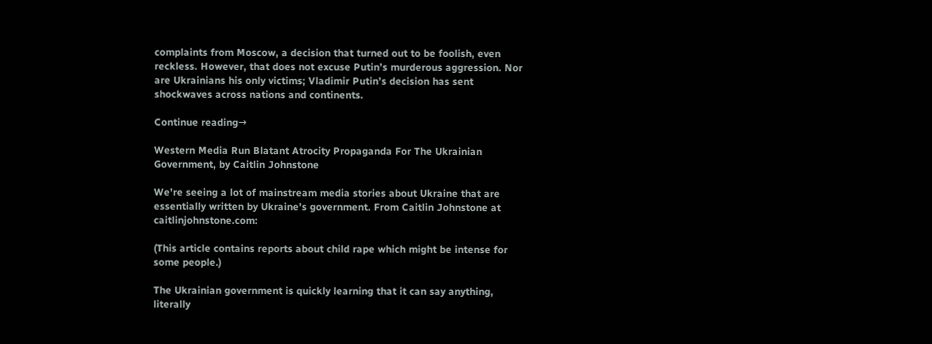complaints from Moscow, a decision that turned out to be foolish, even reckless. However, that does not excuse Putin’s murderous aggression. Nor are Ukrainians his only victims; Vladimir Putin’s decision has sent shockwaves across nations and continents.

Continue reading→

Western Media Run Blatant Atrocity Propaganda For The Ukrainian Government, by Caitlin Johnstone

We’re seeing a lot of mainstream media stories about Ukraine that are essentially written by Ukraine’s government. From Caitlin Johnstone at caitlinjohnstone.com:

(This article contains reports about child rape which might be intense for some people.)

The Ukrainian government is quickly learning that it can say anything, literally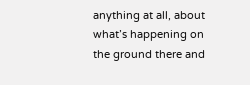anything at all, about what’s happening on the ground there and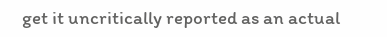get it uncritically reported as an actual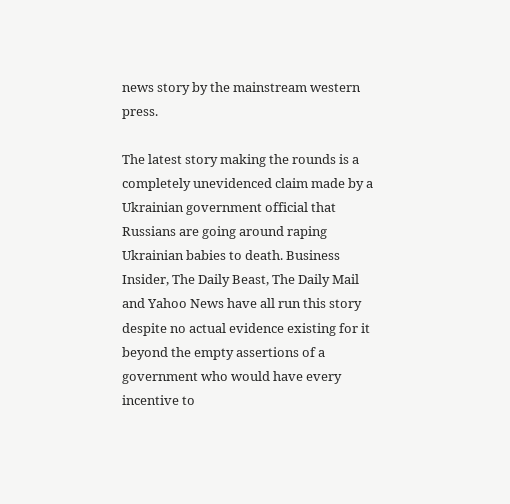news story by the mainstream western press.

The latest story making the rounds is a completely unevidenced claim made by a Ukrainian government official that Russians are going around raping Ukrainian babies to death. Business Insider, The Daily Beast, The Daily Mail and Yahoo News have all run this story despite no actual evidence existing for it beyond the empty assertions of a government who would have every incentive to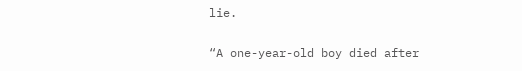lie.

“A one-year-old boy died after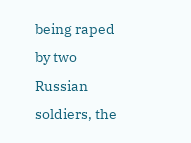being raped by two Russian soldiers, the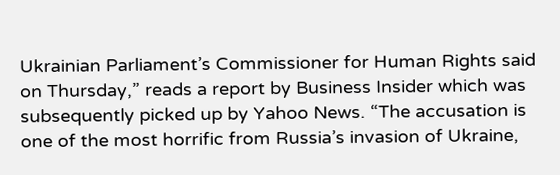Ukrainian Parliament’s Commissioner for Human Rights said on Thursday,” reads a report by Business Insider which was subsequently picked up by Yahoo News. “The accusation is one of the most horrific from Russia’s invasion of Ukraine,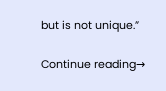but is not unique.”

Continue reading→